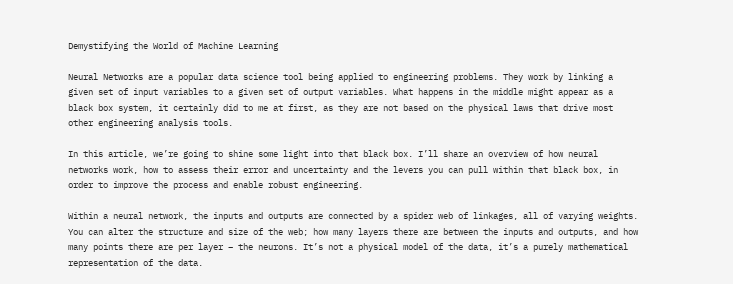Demystifying the World of Machine Learning

Neural Networks are a popular data science tool being applied to engineering problems. They work by linking a given set of input variables to a given set of output variables. What happens in the middle might appear as a black box system, it certainly did to me at first, as they are not based on the physical laws that drive most other engineering analysis tools.

In this article, we’re going to shine some light into that black box. I’ll share an overview of how neural networks work, how to assess their error and uncertainty and the levers you can pull within that black box, in order to improve the process and enable robust engineering.

Within a neural network, the inputs and outputs are connected by a spider web of linkages, all of varying weights. You can alter the structure and size of the web; how many layers there are between the inputs and outputs, and how many points there are per layer – the neurons. It’s not a physical model of the data, it’s a purely mathematical representation of the data.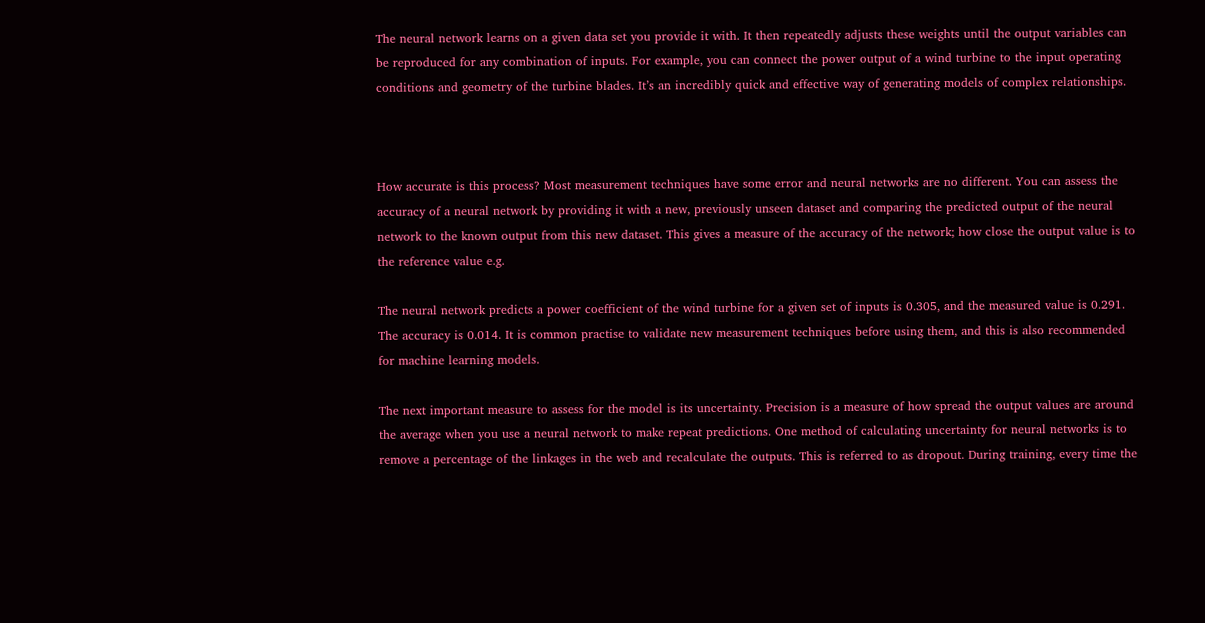The neural network learns on a given data set you provide it with. It then repeatedly adjusts these weights until the output variables can be reproduced for any combination of inputs. For example, you can connect the power output of a wind turbine to the input operating conditions and geometry of the turbine blades. It’s an incredibly quick and effective way of generating models of complex relationships.



How accurate is this process? Most measurement techniques have some error and neural networks are no different. You can assess the accuracy of a neural network by providing it with a new, previously unseen dataset and comparing the predicted output of the neural network to the known output from this new dataset. This gives a measure of the accuracy of the network; how close the output value is to the reference value e.g.

The neural network predicts a power coefficient of the wind turbine for a given set of inputs is 0.305, and the measured value is 0.291. The accuracy is 0.014. It is common practise to validate new measurement techniques before using them, and this is also recommended for machine learning models.

The next important measure to assess for the model is its uncertainty. Precision is a measure of how spread the output values are around the average when you use a neural network to make repeat predictions. One method of calculating uncertainty for neural networks is to remove a percentage of the linkages in the web and recalculate the outputs. This is referred to as dropout. During training, every time the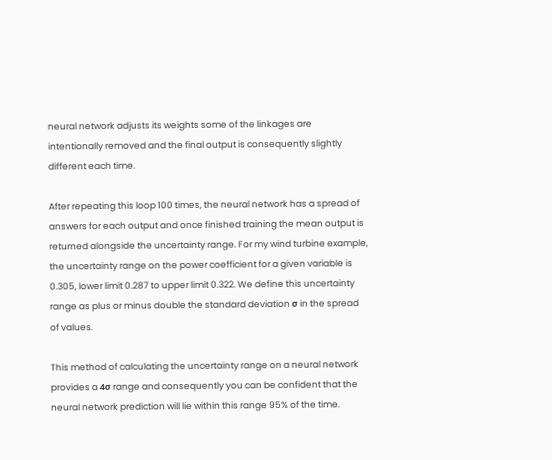neural network adjusts its weights some of the linkages are intentionally removed and the final output is consequently slightly different each time.

After repeating this loop 100 times, the neural network has a spread of answers for each output and once finished training the mean output is returned alongside the uncertainty range. For my wind turbine example, the uncertainty range on the power coefficient for a given variable is 0.305, lower limit 0.287 to upper limit 0.322. We define this uncertainty range as plus or minus double the standard deviation σ in the spread of values.

This method of calculating the uncertainty range on a neural network provides a 4σ range and consequently you can be confident that the neural network prediction will lie within this range 95% of the time.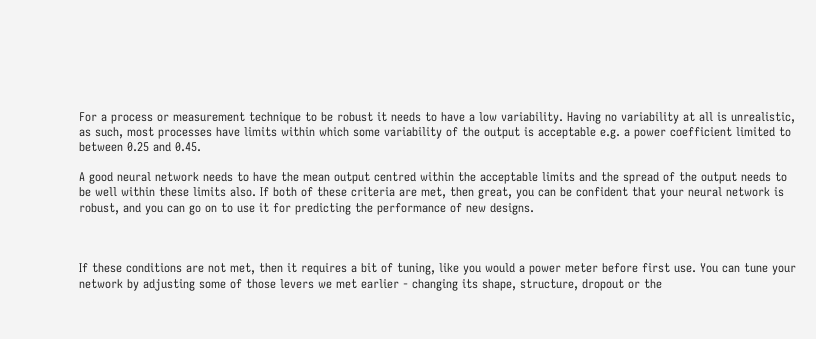For a process or measurement technique to be robust it needs to have a low variability. Having no variability at all is unrealistic, as such, most processes have limits within which some variability of the output is acceptable e.g. a power coefficient limited to between 0.25 and 0.45.

A good neural network needs to have the mean output centred within the acceptable limits and the spread of the output needs to be well within these limits also. If both of these criteria are met, then great, you can be confident that your neural network is robust, and you can go on to use it for predicting the performance of new designs.



If these conditions are not met, then it requires a bit of tuning, like you would a power meter before first use. You can tune your network by adjusting some of those levers we met earlier - changing its shape, structure, dropout or the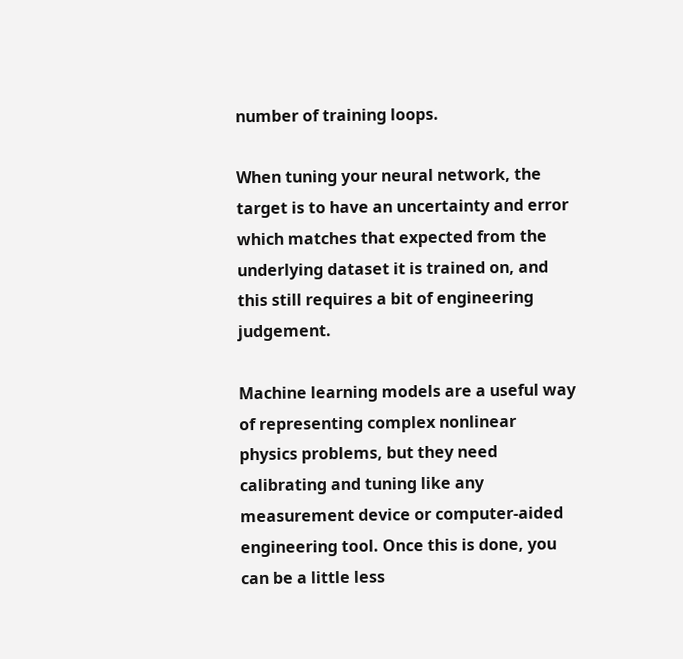number of training loops.

When tuning your neural network, the target is to have an uncertainty and error which matches that expected from the underlying dataset it is trained on, and this still requires a bit of engineering judgement.

Machine learning models are a useful way of representing complex nonlinear physics problems, but they need calibrating and tuning like any measurement device or computer-aided engineering tool. Once this is done, you can be a little less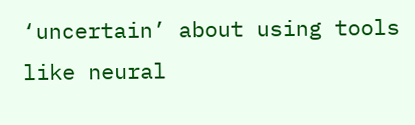‘uncertain’ about using tools like neural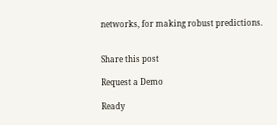networks, for making robust predictions.


Share this post

Request a Demo

Ready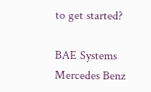to get started?

BAE Systems
Mercedes Benz